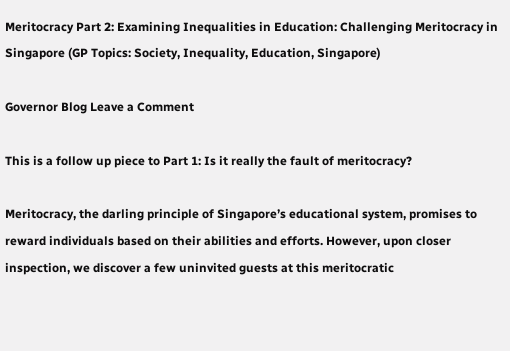Meritocracy Part 2: Examining Inequalities in Education: Challenging Meritocracy in Singapore (GP Topics: Society, Inequality, Education, Singapore)

Governor Blog Leave a Comment

This is a follow up piece to Part 1: Is it really the fault of meritocracy?

Meritocracy, the darling principle of Singapore’s educational system, promises to reward individuals based on their abilities and efforts. However, upon closer inspection, we discover a few uninvited guests at this meritocratic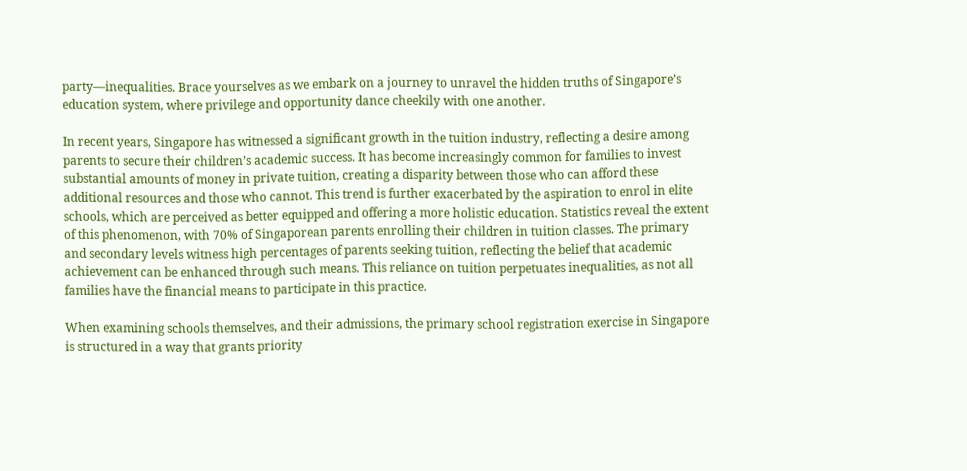party—inequalities. Brace yourselves as we embark on a journey to unravel the hidden truths of Singapore’s education system, where privilege and opportunity dance cheekily with one another.

In recent years, Singapore has witnessed a significant growth in the tuition industry, reflecting a desire among parents to secure their children’s academic success. It has become increasingly common for families to invest substantial amounts of money in private tuition, creating a disparity between those who can afford these additional resources and those who cannot. This trend is further exacerbated by the aspiration to enrol in elite schools, which are perceived as better equipped and offering a more holistic education. Statistics reveal the extent of this phenomenon, with 70% of Singaporean parents enrolling their children in tuition classes. The primary and secondary levels witness high percentages of parents seeking tuition, reflecting the belief that academic achievement can be enhanced through such means. This reliance on tuition perpetuates inequalities, as not all families have the financial means to participate in this practice.

When examining schools themselves, and their admissions, the primary school registration exercise in Singapore is structured in a way that grants priority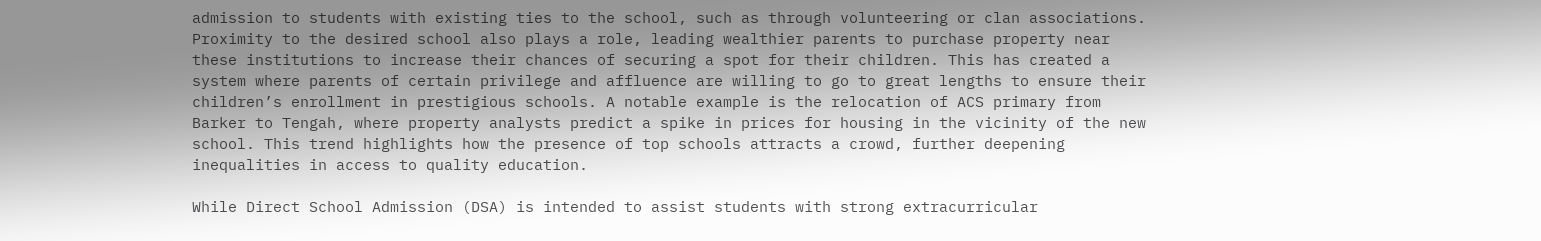admission to students with existing ties to the school, such as through volunteering or clan associations. Proximity to the desired school also plays a role, leading wealthier parents to purchase property near these institutions to increase their chances of securing a spot for their children. This has created a system where parents of certain privilege and affluence are willing to go to great lengths to ensure their children’s enrollment in prestigious schools. A notable example is the relocation of ACS primary from Barker to Tengah, where property analysts predict a spike in prices for housing in the vicinity of the new school. This trend highlights how the presence of top schools attracts a crowd, further deepening inequalities in access to quality education.

While Direct School Admission (DSA) is intended to assist students with strong extracurricular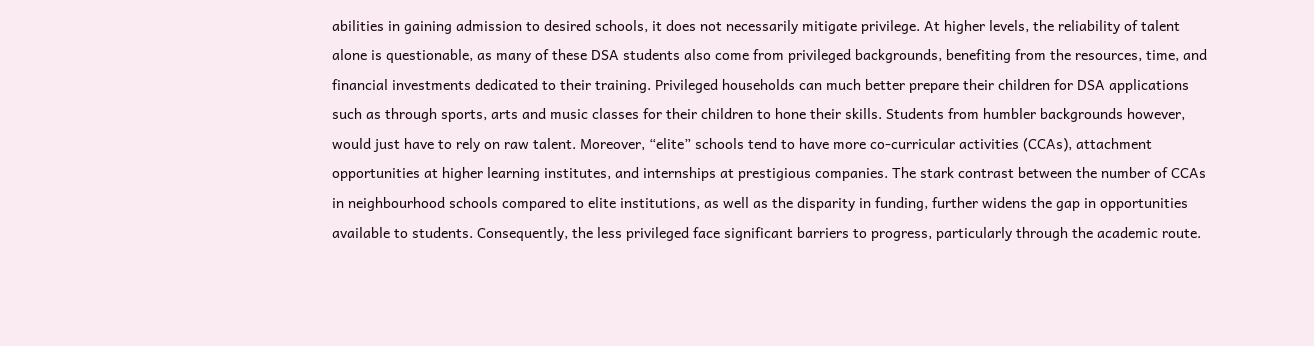abilities in gaining admission to desired schools, it does not necessarily mitigate privilege. At higher levels, the reliability of talent alone is questionable, as many of these DSA students also come from privileged backgrounds, benefiting from the resources, time, and financial investments dedicated to their training. Privileged households can much better prepare their children for DSA applications such as through sports, arts and music classes for their children to hone their skills. Students from humbler backgrounds however, would just have to rely on raw talent. Moreover, “elite” schools tend to have more co-curricular activities (CCAs), attachment opportunities at higher learning institutes, and internships at prestigious companies. The stark contrast between the number of CCAs in neighbourhood schools compared to elite institutions, as well as the disparity in funding, further widens the gap in opportunities available to students. Consequently, the less privileged face significant barriers to progress, particularly through the academic route.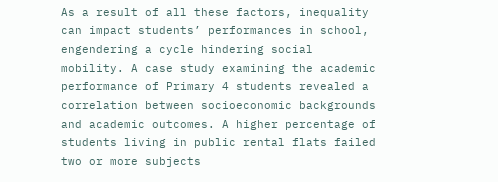As a result of all these factors, inequality can impact students’ performances in school, engendering a cycle hindering social mobility. A case study examining the academic performance of Primary 4 students revealed a correlation between socioeconomic backgrounds and academic outcomes. A higher percentage of students living in public rental flats failed two or more subjects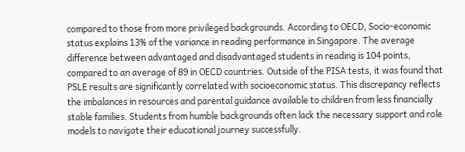compared to those from more privileged backgrounds. According to OECD, Socio-economic status explains 13% of the variance in reading performance in Singapore. The average difference between advantaged and disadvantaged students in reading is 104 points, compared to an average of 89 in OECD countries. Outside of the PISA tests, it was found that PSLE results are significantly correlated with socioeconomic status. This discrepancy reflects the imbalances in resources and parental guidance available to children from less financially stable families. Students from humble backgrounds often lack the necessary support and role models to navigate their educational journey successfully.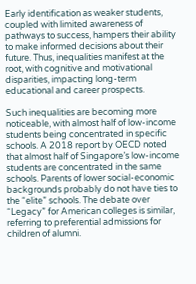Early identification as weaker students, coupled with limited awareness of pathways to success, hampers their ability to make informed decisions about their future. Thus, inequalities manifest at the root, with cognitive and motivational disparities, impacting long-term educational and career prospects.

Such inequalities are becoming more noticeable, with almost half of low-income students being concentrated in specific schools. A 2018 report by OECD noted that almost half of Singapore’s low-income students are concentrated in the same schools. Parents of lower social-economic backgrounds probably do not have ties to the “elite” schools. The debate over “Legacy” for American colleges is similar, referring to preferential admissions for children of alumni.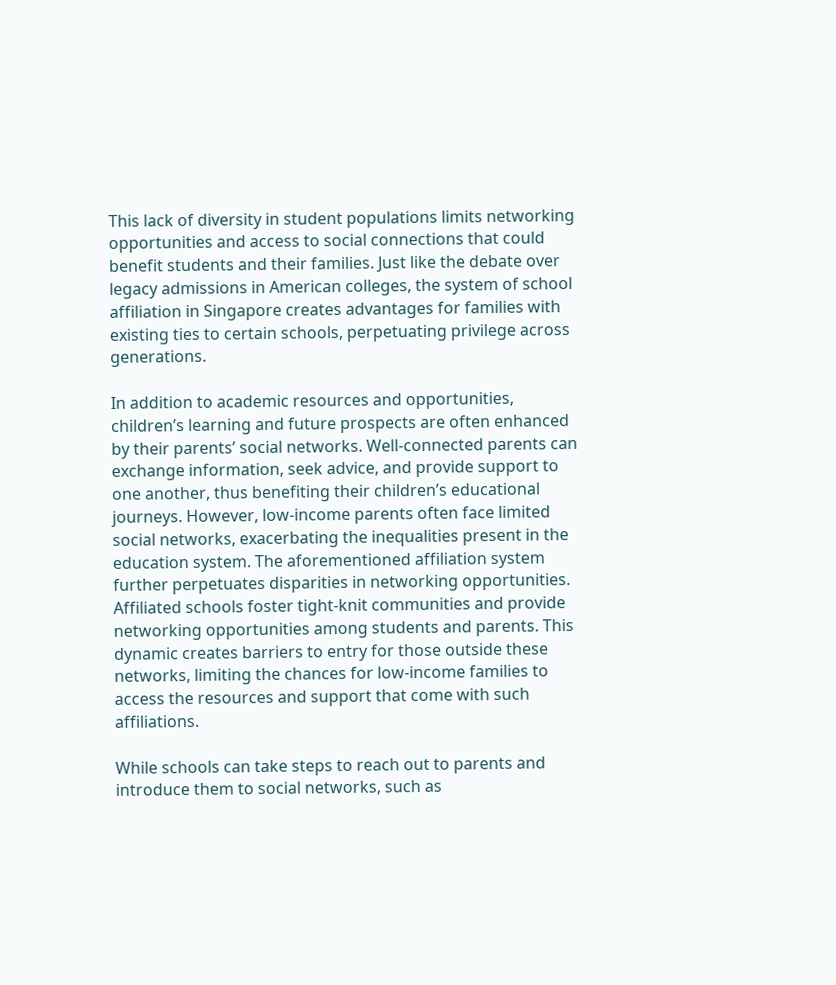This lack of diversity in student populations limits networking opportunities and access to social connections that could benefit students and their families. Just like the debate over legacy admissions in American colleges, the system of school affiliation in Singapore creates advantages for families with existing ties to certain schools, perpetuating privilege across generations.

In addition to academic resources and opportunities, children’s learning and future prospects are often enhanced by their parents’ social networks. Well-connected parents can exchange information, seek advice, and provide support to one another, thus benefiting their children’s educational journeys. However, low-income parents often face limited social networks, exacerbating the inequalities present in the education system. The aforementioned affiliation system further perpetuates disparities in networking opportunities. Affiliated schools foster tight-knit communities and provide networking opportunities among students and parents. This dynamic creates barriers to entry for those outside these networks, limiting the chances for low-income families to access the resources and support that come with such affiliations.

While schools can take steps to reach out to parents and introduce them to social networks, such as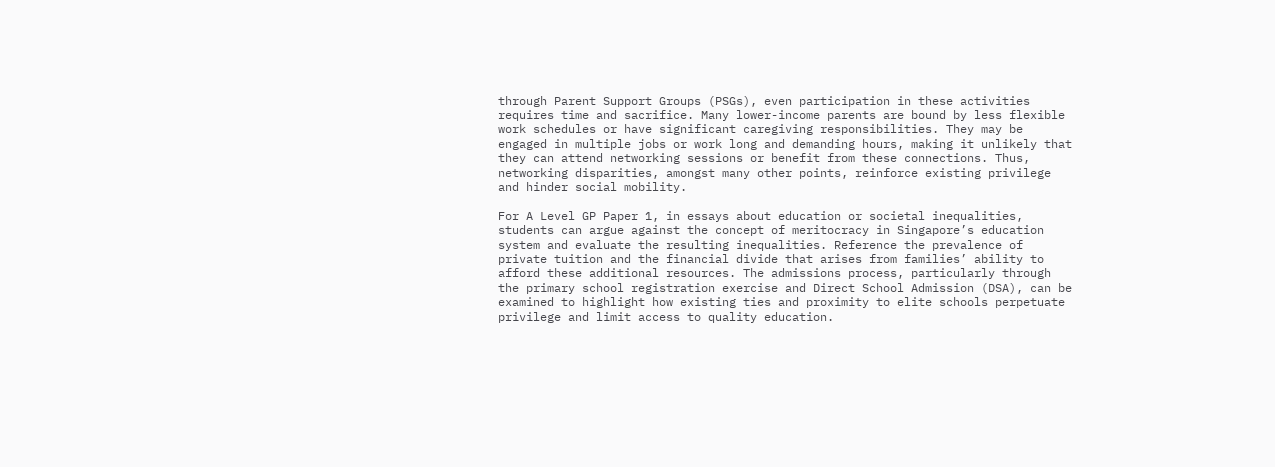through Parent Support Groups (PSGs), even participation in these activities requires time and sacrifice. Many lower-income parents are bound by less flexible work schedules or have significant caregiving responsibilities. They may be engaged in multiple jobs or work long and demanding hours, making it unlikely that they can attend networking sessions or benefit from these connections. Thus, networking disparities, amongst many other points, reinforce existing privilege and hinder social mobility.

For A Level GP Paper 1, in essays about education or societal inequalities, students can argue against the concept of meritocracy in Singapore’s education system and evaluate the resulting inequalities. Reference the prevalence of private tuition and the financial divide that arises from families’ ability to afford these additional resources. The admissions process, particularly through the primary school registration exercise and Direct School Admission (DSA), can be examined to highlight how existing ties and proximity to elite schools perpetuate privilege and limit access to quality education.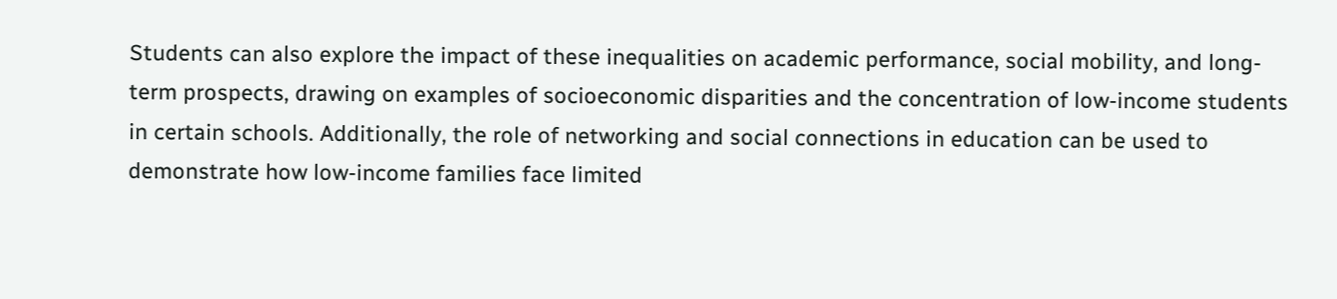Students can also explore the impact of these inequalities on academic performance, social mobility, and long-term prospects, drawing on examples of socioeconomic disparities and the concentration of low-income students in certain schools. Additionally, the role of networking and social connections in education can be used to demonstrate how low-income families face limited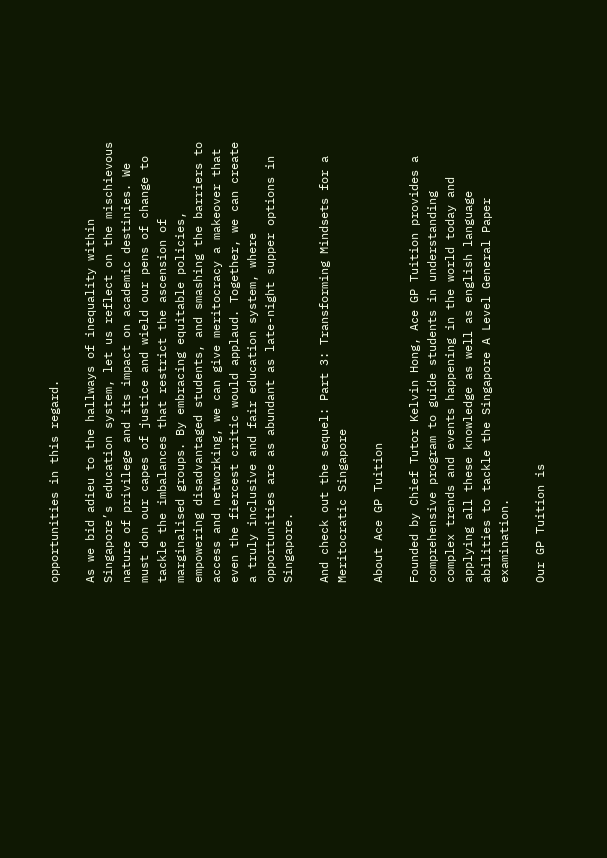opportunities in this regard.

As we bid adieu to the hallways of inequality within Singapore’s education system, let us reflect on the mischievous nature of privilege and its impact on academic destinies. We must don our capes of justice and wield our pens of change to tackle the imbalances that restrict the ascension of marginalised groups. By embracing equitable policies, empowering disadvantaged students, and smashing the barriers to access and networking, we can give meritocracy a makeover that even the fiercest critic would applaud. Together, we can create a truly inclusive and fair education system, where opportunities are as abundant as late-night supper options in Singapore.

And check out the sequel: Part 3: Transforming Mindsets for a Meritocratic Singapore

About Ace GP Tuition

Founded by Chief Tutor Kelvin Hong, Ace GP Tuition provides a comprehensive program to guide students in understanding complex trends and events happening in the world today and applying all these knowledge as well as english language abilities to tackle the Singapore A Level General Paper examination.

Our GP Tuition is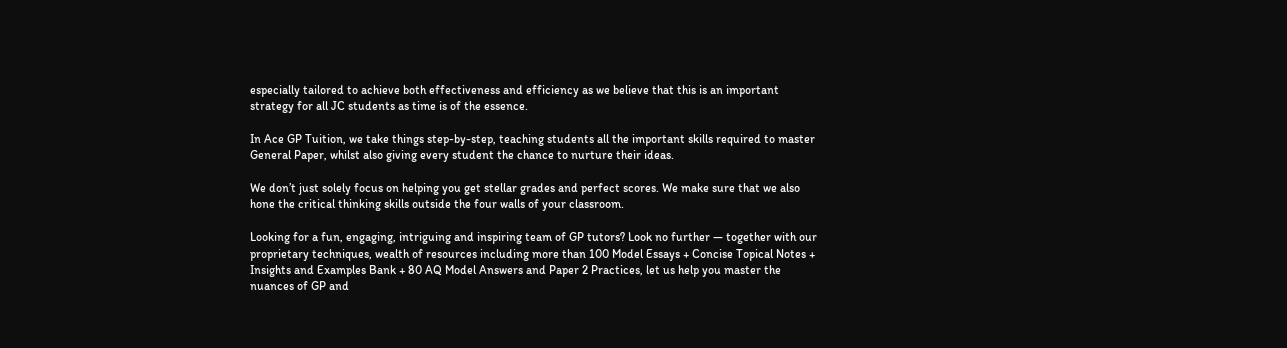especially tailored to achieve both effectiveness and efficiency as we believe that this is an important strategy for all JC students as time is of the essence.

In Ace GP Tuition, we take things step-by-step, teaching students all the important skills required to master General Paper, whilst also giving every student the chance to nurture their ideas.

We don’t just solely focus on helping you get stellar grades and perfect scores. We make sure that we also hone the critical thinking skills outside the four walls of your classroom.

Looking for a fun, engaging, intriguing and inspiring team of GP tutors? Look no further — together with our proprietary techniques, wealth of resources including more than 100 Model Essays + Concise Topical Notes + Insights and Examples Bank + 80 AQ Model Answers and Paper 2 Practices, let us help you master the nuances of GP and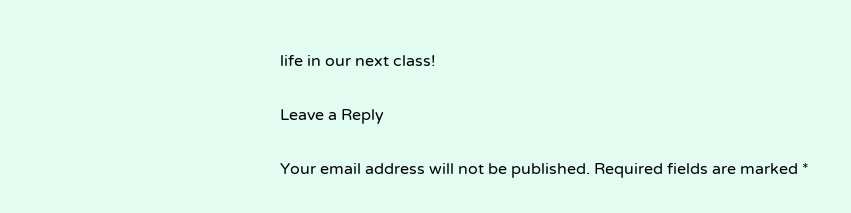life in our next class!

Leave a Reply

Your email address will not be published. Required fields are marked *